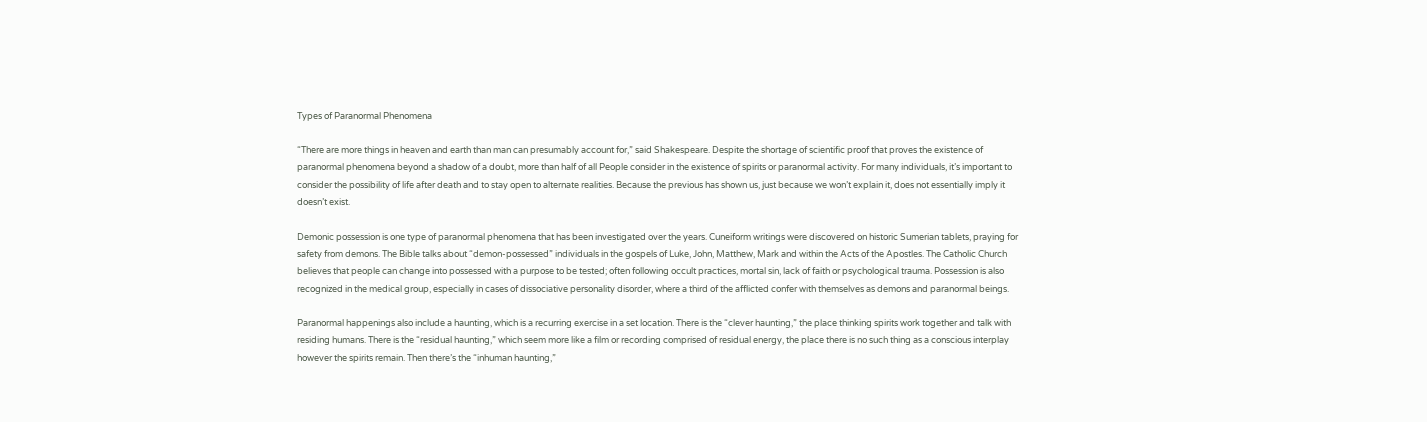Types of Paranormal Phenomena

“There are more things in heaven and earth than man can presumably account for,” said Shakespeare. Despite the shortage of scientific proof that proves the existence of paranormal phenomena beyond a shadow of a doubt, more than half of all People consider in the existence of spirits or paranormal activity. For many individuals, it’s important to consider the possibility of life after death and to stay open to alternate realities. Because the previous has shown us, just because we won’t explain it, does not essentially imply it doesn’t exist.

Demonic possession is one type of paranormal phenomena that has been investigated over the years. Cuneiform writings were discovered on historic Sumerian tablets, praying for safety from demons. The Bible talks about “demon-possessed” individuals in the gospels of Luke, John, Matthew, Mark and within the Acts of the Apostles. The Catholic Church believes that people can change into possessed with a purpose to be tested; often following occult practices, mortal sin, lack of faith or psychological trauma. Possession is also recognized in the medical group, especially in cases of dissociative personality disorder, where a third of the afflicted confer with themselves as demons and paranormal beings.

Paranormal happenings also include a haunting, which is a recurring exercise in a set location. There is the “clever haunting,” the place thinking spirits work together and talk with residing humans. There is the “residual haunting,” which seem more like a film or recording comprised of residual energy, the place there is no such thing as a conscious interplay however the spirits remain. Then there’s the “inhuman haunting,”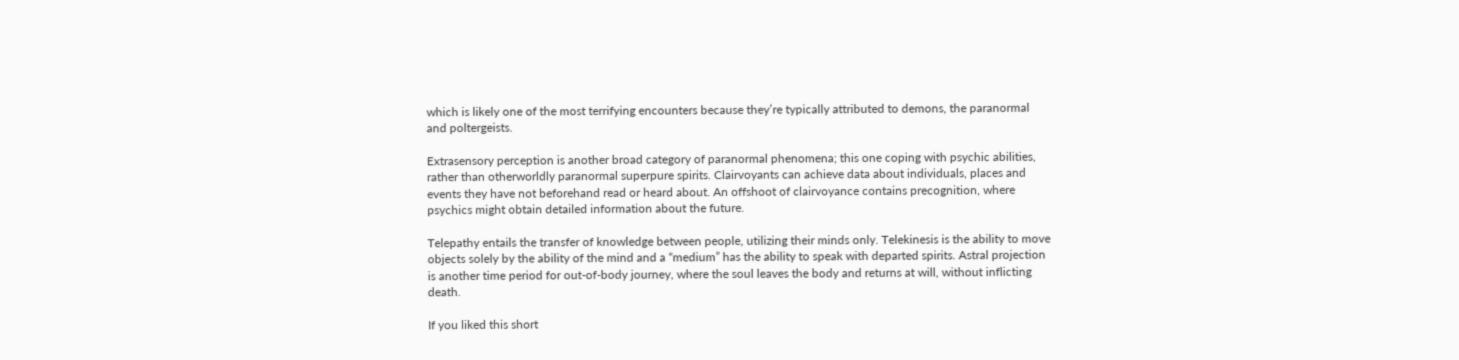which is likely one of the most terrifying encounters because they’re typically attributed to demons, the paranormal and poltergeists.

Extrasensory perception is another broad category of paranormal phenomena; this one coping with psychic abilities, rather than otherworldly paranormal superpure spirits. Clairvoyants can achieve data about individuals, places and events they have not beforehand read or heard about. An offshoot of clairvoyance contains precognition, where psychics might obtain detailed information about the future.

Telepathy entails the transfer of knowledge between people, utilizing their minds only. Telekinesis is the ability to move objects solely by the ability of the mind and a “medium” has the ability to speak with departed spirits. Astral projection is another time period for out-of-body journey, where the soul leaves the body and returns at will, without inflicting death.

If you liked this short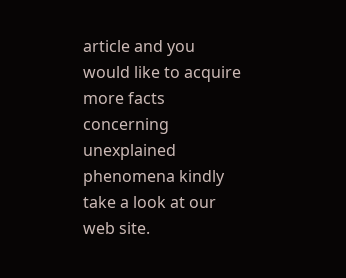article and you would like to acquire more facts concerning unexplained phenomena kindly take a look at our web site.